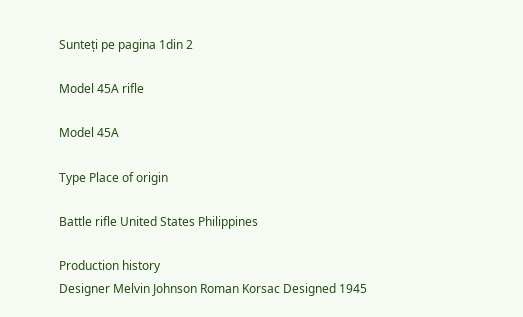Sunteți pe pagina 1din 2

Model 45A rifle

Model 45A

Type Place of origin

Battle rifle United States Philippines

Production history
Designer Melvin Johnson Roman Korsac Designed 1945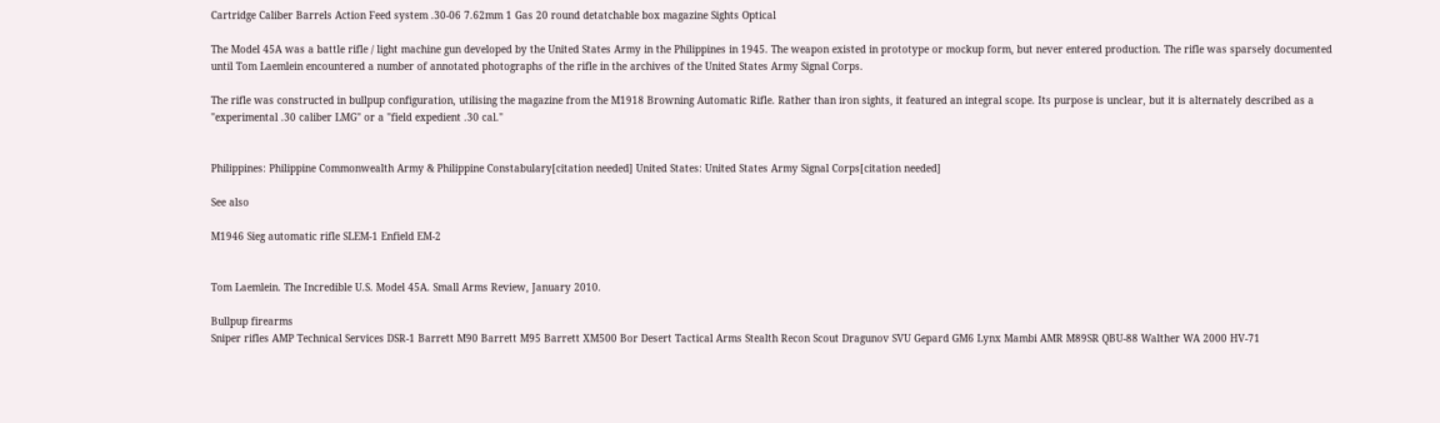Cartridge Caliber Barrels Action Feed system .30-06 7.62mm 1 Gas 20 round detatchable box magazine Sights Optical

The Model 45A was a battle rifle / light machine gun developed by the United States Army in the Philippines in 1945. The weapon existed in prototype or mockup form, but never entered production. The rifle was sparsely documented until Tom Laemlein encountered a number of annotated photographs of the rifle in the archives of the United States Army Signal Corps.

The rifle was constructed in bullpup configuration, utilising the magazine from the M1918 Browning Automatic Rifle. Rather than iron sights, it featured an integral scope. Its purpose is unclear, but it is alternately described as a "experimental .30 caliber LMG" or a "field expedient .30 cal."


Philippines: Philippine Commonwealth Army & Philippine Constabulary[citation needed] United States: United States Army Signal Corps[citation needed]

See also

M1946 Sieg automatic rifle SLEM-1 Enfield EM-2


Tom Laemlein. The Incredible U.S. Model 45A. Small Arms Review, January 2010.

Bullpup firearms
Sniper rifles AMP Technical Services DSR-1 Barrett M90 Barrett M95 Barrett XM500 Bor Desert Tactical Arms Stealth Recon Scout Dragunov SVU Gepard GM6 Lynx Mambi AMR M89SR QBU-88 Walther WA 2000 HV-71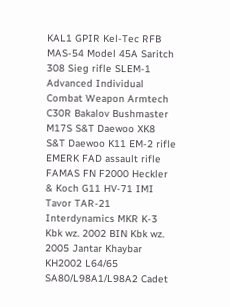KAL1 GPIR Kel-Tec RFB MAS-54 Model 45A Saritch 308 Sieg rifle SLEM-1 Advanced Individual Combat Weapon Armtech C30R Bakalov Bushmaster M17S S&T Daewoo XK8 S&T Daewoo K11 EM-2 rifle EMERK FAD assault rifle FAMAS FN F2000 Heckler & Koch G11 HV-71 IMI Tavor TAR-21 Interdynamics MKR K-3 Kbk wz. 2002 BIN Kbk wz. 2005 Jantar Khaybar KH2002 L64/65 SA80/L98A1/L98A2 Cadet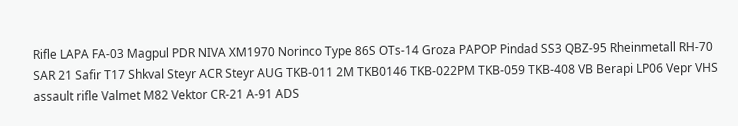Rifle LAPA FA-03 Magpul PDR NIVA XM1970 Norinco Type 86S OTs-14 Groza PAPOP Pindad SS3 QBZ-95 Rheinmetall RH-70 SAR 21 Safir T17 Shkval Steyr ACR Steyr AUG TKB-011 2M TKB0146 TKB-022PM TKB-059 TKB-408 VB Berapi LP06 Vepr VHS assault rifle Valmet M82 Vektor CR-21 A-91 ADS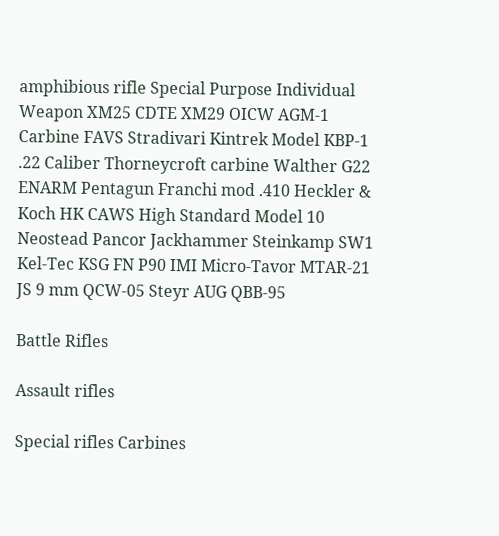amphibious rifle Special Purpose Individual Weapon XM25 CDTE XM29 OICW AGM-1 Carbine FAVS Stradivari Kintrek Model KBP-1 .22 Caliber Thorneycroft carbine Walther G22 ENARM Pentagun Franchi mod .410 Heckler & Koch HK CAWS High Standard Model 10 Neostead Pancor Jackhammer Steinkamp SW1 Kel-Tec KSG FN P90 IMI Micro-Tavor MTAR-21 JS 9 mm QCW-05 Steyr AUG QBB-95

Battle Rifles

Assault rifles

Special rifles Carbines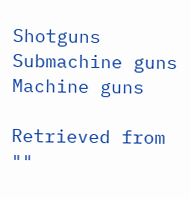Shotguns Submachine guns Machine guns

Retrieved from ""